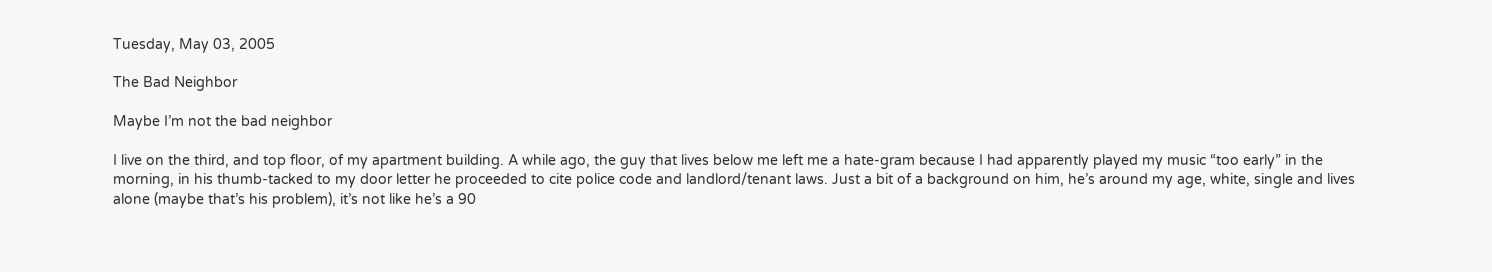Tuesday, May 03, 2005

The Bad Neighbor

Maybe I’m not the bad neighbor

I live on the third, and top floor, of my apartment building. A while ago, the guy that lives below me left me a hate-gram because I had apparently played my music “too early” in the morning, in his thumb-tacked to my door letter he proceeded to cite police code and landlord/tenant laws. Just a bit of a background on him, he’s around my age, white, single and lives alone (maybe that’s his problem), it’s not like he’s a 90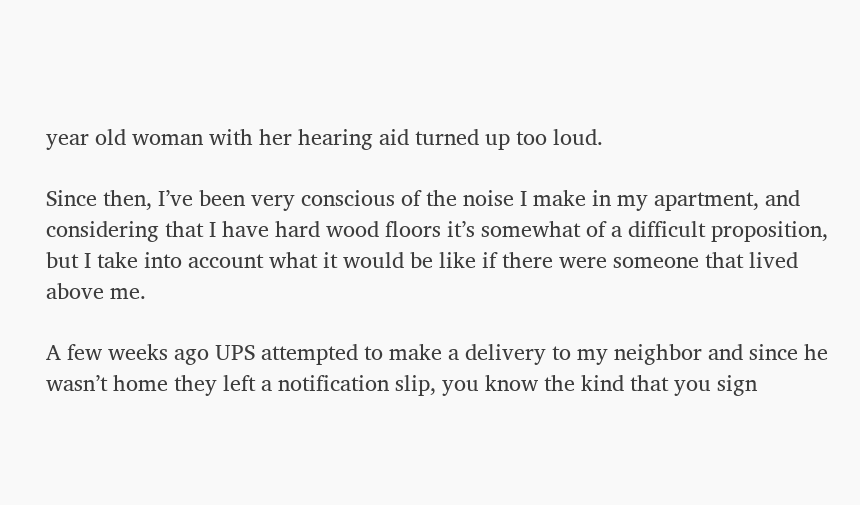year old woman with her hearing aid turned up too loud.

Since then, I’ve been very conscious of the noise I make in my apartment, and considering that I have hard wood floors it’s somewhat of a difficult proposition, but I take into account what it would be like if there were someone that lived above me.

A few weeks ago UPS attempted to make a delivery to my neighbor and since he wasn’t home they left a notification slip, you know the kind that you sign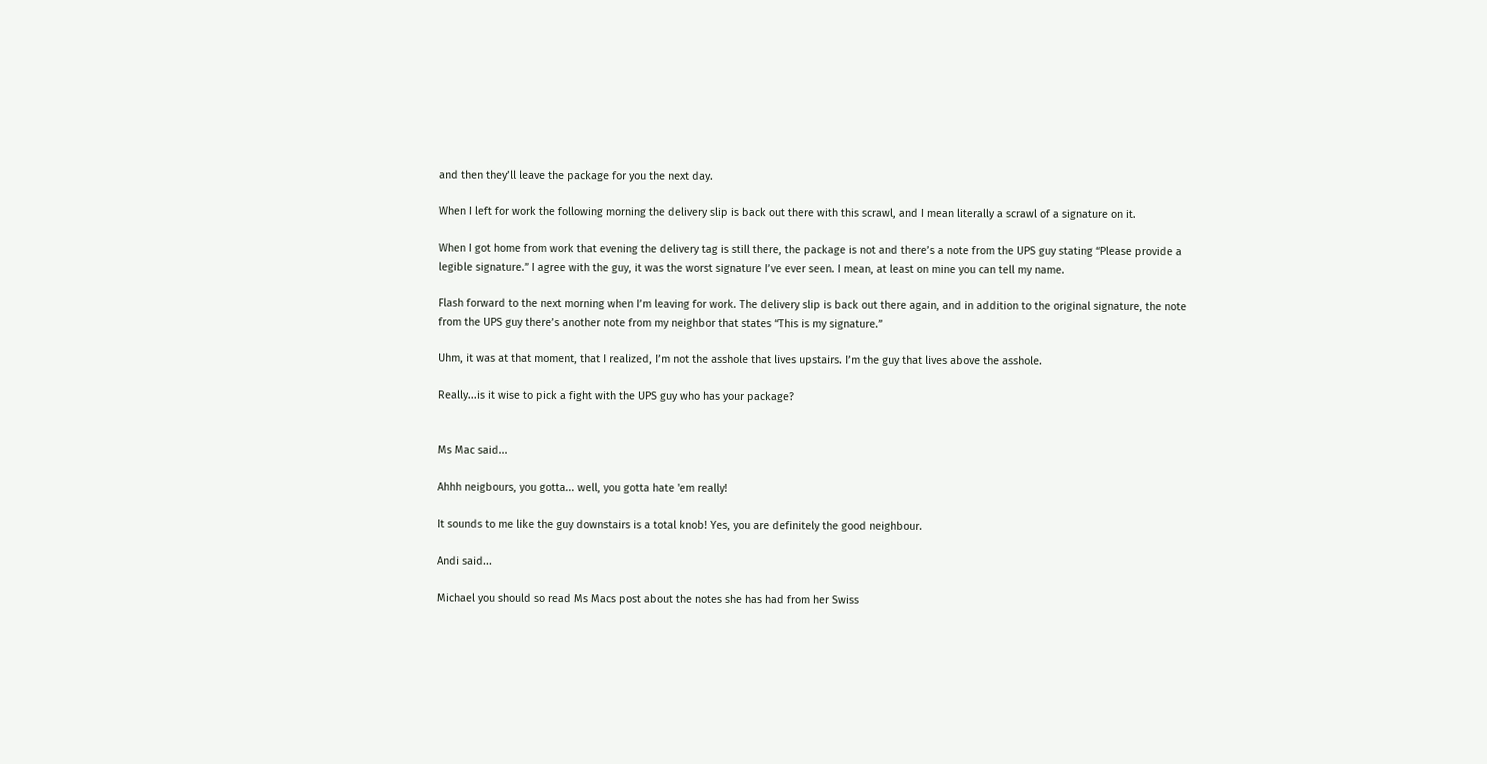and then they’ll leave the package for you the next day.

When I left for work the following morning the delivery slip is back out there with this scrawl, and I mean literally a scrawl of a signature on it.

When I got home from work that evening the delivery tag is still there, the package is not and there’s a note from the UPS guy stating “Please provide a legible signature.” I agree with the guy, it was the worst signature I’ve ever seen. I mean, at least on mine you can tell my name.

Flash forward to the next morning when I’m leaving for work. The delivery slip is back out there again, and in addition to the original signature, the note from the UPS guy there’s another note from my neighbor that states “This is my signature.”

Uhm, it was at that moment, that I realized, I’m not the asshole that lives upstairs. I’m the guy that lives above the asshole.

Really...is it wise to pick a fight with the UPS guy who has your package?


Ms Mac said...

Ahhh neigbours, you gotta... well, you gotta hate 'em really!

It sounds to me like the guy downstairs is a total knob! Yes, you are definitely the good neighbour.

Andi said...

Michael you should so read Ms Macs post about the notes she has had from her Swiss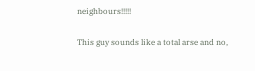neighbours!!!!!

This guy sounds like a total arse and no,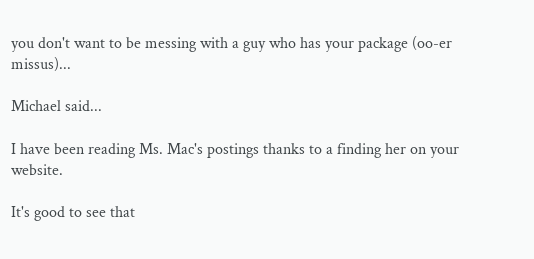you don't want to be messing with a guy who has your package (oo-er missus)...

Michael said...

I have been reading Ms. Mac's postings thanks to a finding her on your website.

It's good to see that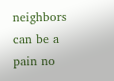neighbors can be a pain no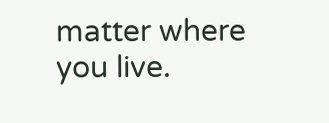matter where you live.